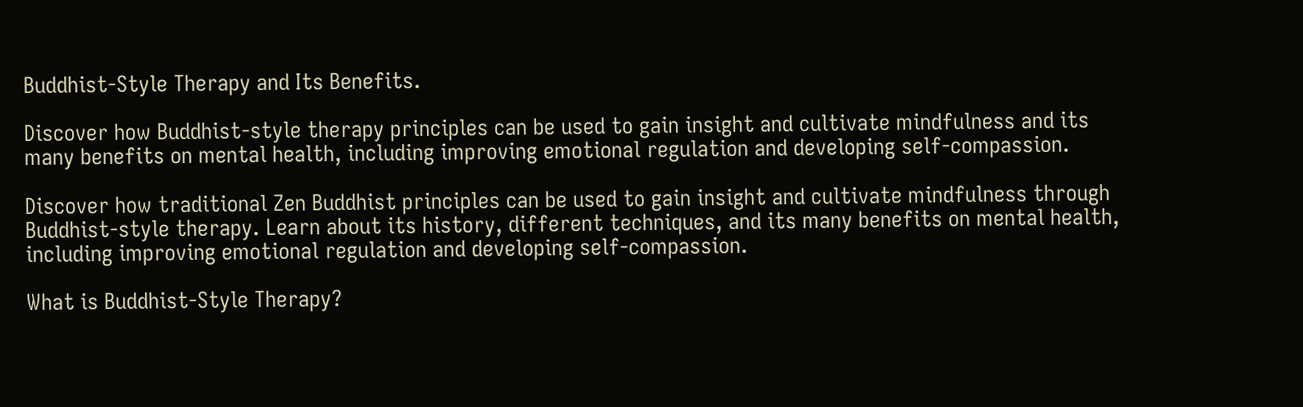Buddhist-Style Therapy and Its Benefits.

Discover how Buddhist-style therapy principles can be used to gain insight and cultivate mindfulness and its many benefits on mental health, including improving emotional regulation and developing self-compassion.

Discover how traditional Zen Buddhist principles can be used to gain insight and cultivate mindfulness through Buddhist-style therapy. Learn about its history, different techniques, and its many benefits on mental health, including improving emotional regulation and developing self-compassion.

What is Buddhist-Style Therapy?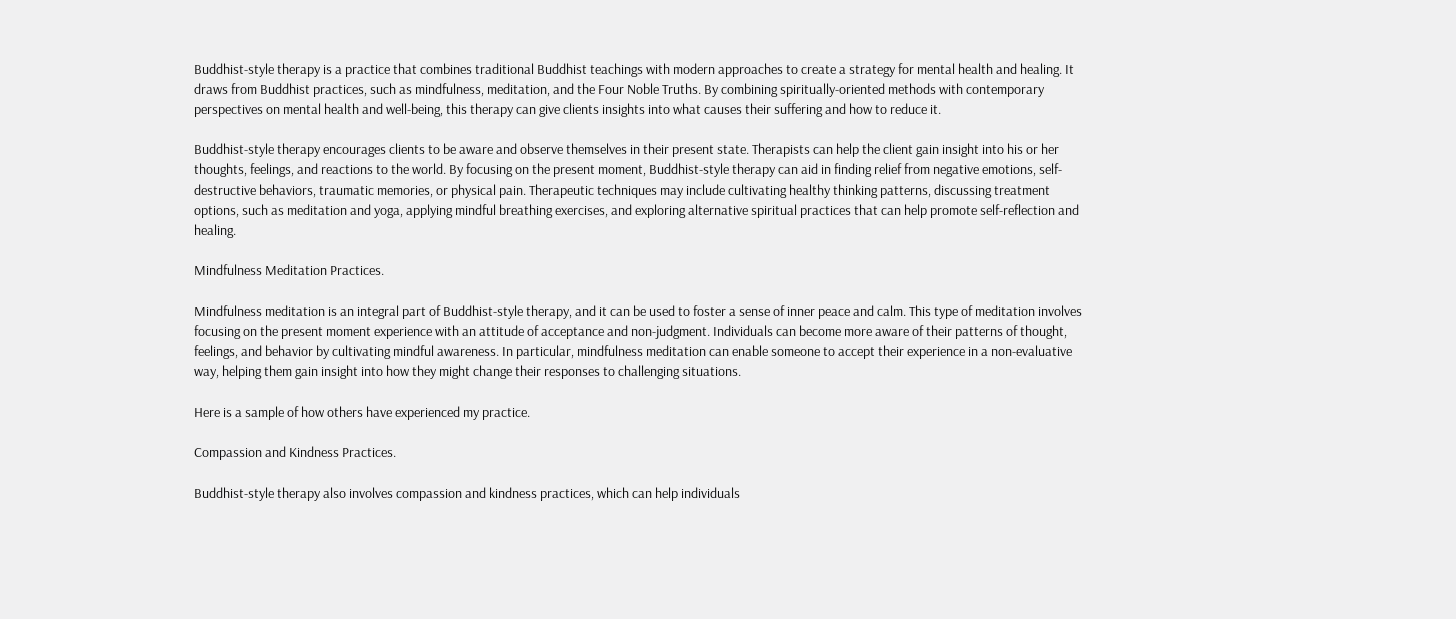Buddhist-style therapy is a practice that combines traditional Buddhist teachings with modern approaches to create a strategy for mental health and healing. It draws from Buddhist practices, such as mindfulness, meditation, and the Four Noble Truths. By combining spiritually-oriented methods with contemporary perspectives on mental health and well-being, this therapy can give clients insights into what causes their suffering and how to reduce it.

Buddhist-style therapy encourages clients to be aware and observe themselves in their present state. Therapists can help the client gain insight into his or her thoughts, feelings, and reactions to the world. By focusing on the present moment, Buddhist-style therapy can aid in finding relief from negative emotions, self-destructive behaviors, traumatic memories, or physical pain. Therapeutic techniques may include cultivating healthy thinking patterns, discussing treatment options, such as meditation and yoga, applying mindful breathing exercises, and exploring alternative spiritual practices that can help promote self-reflection and healing.

Mindfulness Meditation Practices.

Mindfulness meditation is an integral part of Buddhist-style therapy, and it can be used to foster a sense of inner peace and calm. This type of meditation involves focusing on the present moment experience with an attitude of acceptance and non-judgment. Individuals can become more aware of their patterns of thought, feelings, and behavior by cultivating mindful awareness. In particular, mindfulness meditation can enable someone to accept their experience in a non-evaluative way, helping them gain insight into how they might change their responses to challenging situations.

Here is a sample of how others have experienced my practice.

Compassion and Kindness Practices.

Buddhist-style therapy also involves compassion and kindness practices, which can help individuals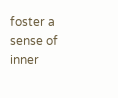foster a sense of inner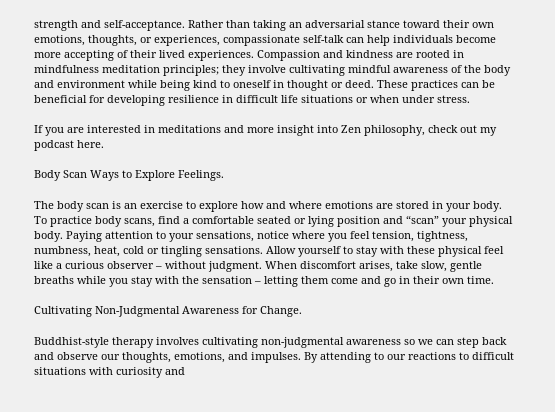strength and self-acceptance. Rather than taking an adversarial stance toward their own emotions, thoughts, or experiences, compassionate self-talk can help individuals become more accepting of their lived experiences. Compassion and kindness are rooted in mindfulness meditation principles; they involve cultivating mindful awareness of the body and environment while being kind to oneself in thought or deed. These practices can be beneficial for developing resilience in difficult life situations or when under stress.

If you are interested in meditations and more insight into Zen philosophy, check out my podcast here.

Body Scan Ways to Explore Feelings.

The body scan is an exercise to explore how and where emotions are stored in your body. To practice body scans, find a comfortable seated or lying position and “scan” your physical body. Paying attention to your sensations, notice where you feel tension, tightness, numbness, heat, cold or tingling sensations. Allow yourself to stay with these physical feel like a curious observer – without judgment. When discomfort arises, take slow, gentle breaths while you stay with the sensation – letting them come and go in their own time.

Cultivating Non-Judgmental Awareness for Change.

Buddhist-style therapy involves cultivating non-judgmental awareness so we can step back and observe our thoughts, emotions, and impulses. By attending to our reactions to difficult situations with curiosity and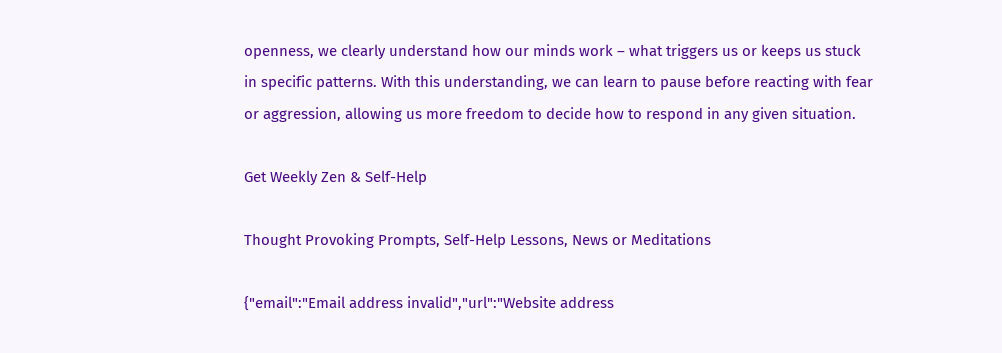openness, we clearly understand how our minds work – what triggers us or keeps us stuck in specific patterns. With this understanding, we can learn to pause before reacting with fear or aggression, allowing us more freedom to decide how to respond in any given situation.

Get Weekly Zen & Self-Help

Thought Provoking Prompts, Self-Help Lessons, News or Meditations

{"email":"Email address invalid","url":"Website address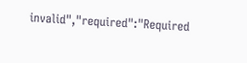invalid","required":"Required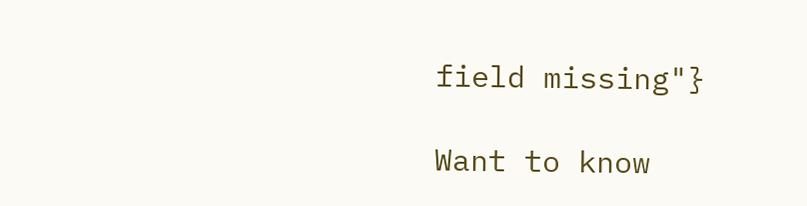field missing"}

Want to know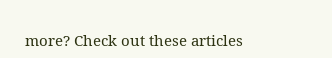more? Check out these articles